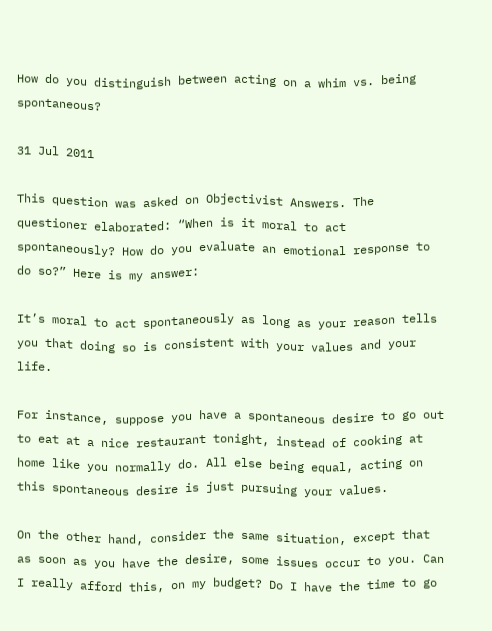How do you distinguish between acting on a whim vs. being spontaneous?

31 Jul 2011

This question was asked on Objectivist Answers. The questioner elaborated: “When is it moral to act spontaneously? How do you evaluate an emotional response to do so?” Here is my answer:

It’s moral to act spontaneously as long as your reason tells you that doing so is consistent with your values and your life.

For instance, suppose you have a spontaneous desire to go out to eat at a nice restaurant tonight, instead of cooking at home like you normally do. All else being equal, acting on this spontaneous desire is just pursuing your values.

On the other hand, consider the same situation, except that as soon as you have the desire, some issues occur to you. Can I really afford this, on my budget? Do I have the time to go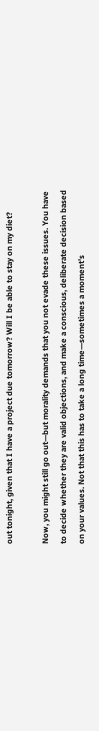out tonight, given that I have a project due tomorrow? Will I be able to stay on my diet?

Now, you might still go out—but morality demands that you not evade these issues. You have to decide whether they are valid objections, and make a conscious, deliberate decision based on your values. Not that this has to take a long time—sometimes a moment’s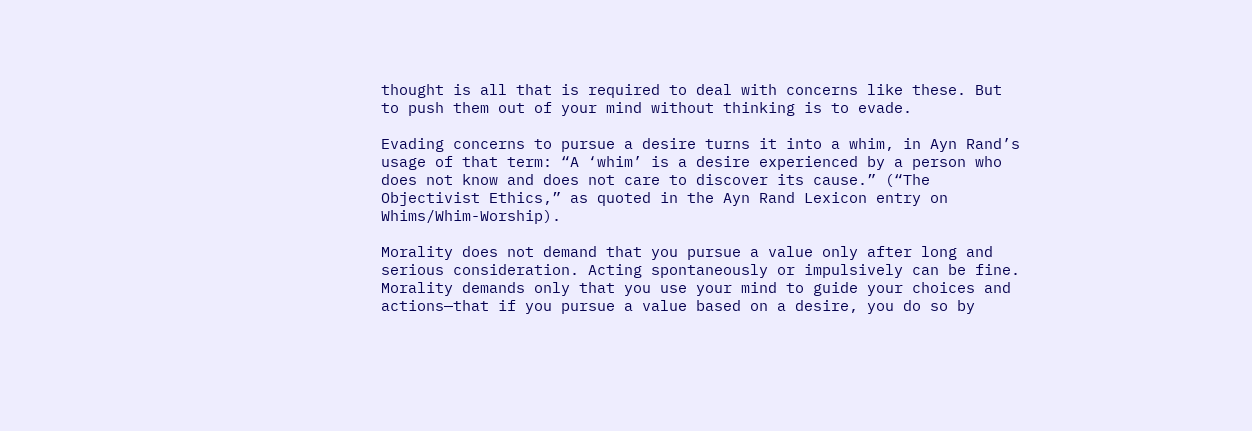thought is all that is required to deal with concerns like these. But to push them out of your mind without thinking is to evade.

Evading concerns to pursue a desire turns it into a whim, in Ayn Rand’s usage of that term: “A ‘whim’ is a desire experienced by a person who does not know and does not care to discover its cause.” (“The Objectivist Ethics,” as quoted in the Ayn Rand Lexicon entry on Whims/Whim-Worship).

Morality does not demand that you pursue a value only after long and serious consideration. Acting spontaneously or impulsively can be fine. Morality demands only that you use your mind to guide your choices and actions—that if you pursue a value based on a desire, you do so by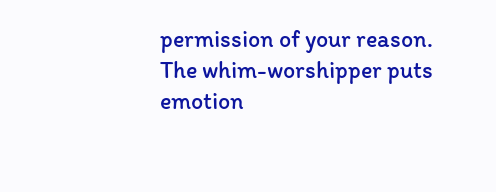permission of your reason. The whim-worshipper puts emotion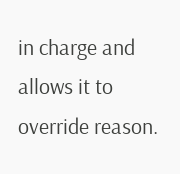in charge and allows it to override reason.